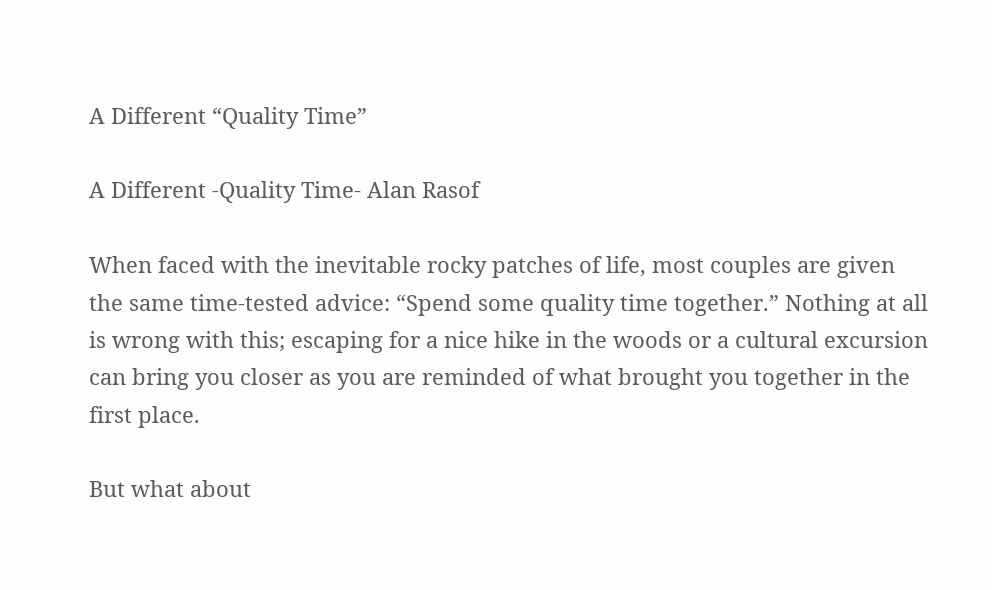A Different “Quality Time”

A Different -Quality Time- Alan Rasof

When faced with the inevitable rocky patches of life, most couples are given the same time-tested advice: “Spend some quality time together.” Nothing at all is wrong with this; escaping for a nice hike in the woods or a cultural excursion can bring you closer as you are reminded of what brought you together in the first place.

But what about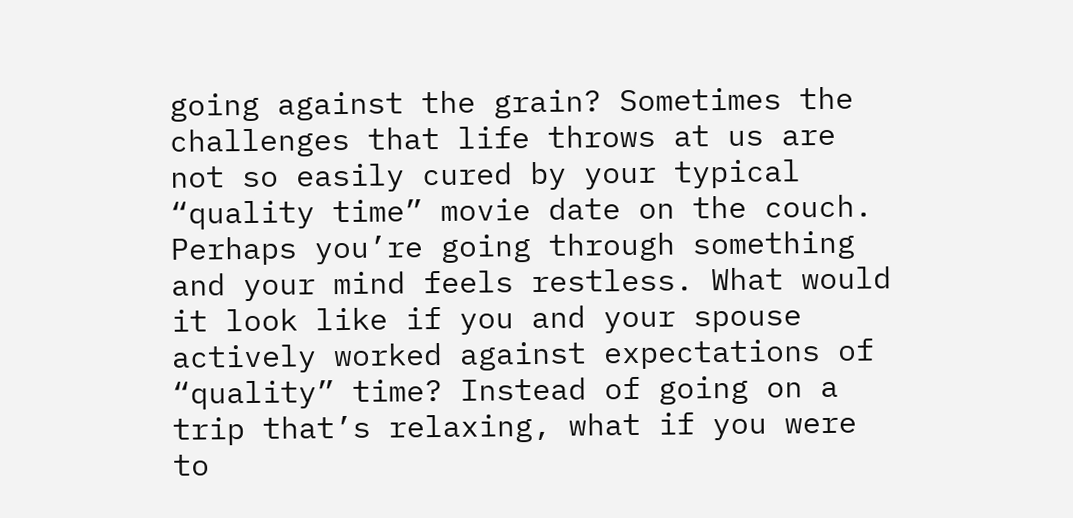going against the grain? Sometimes the challenges that life throws at us are not so easily cured by your typical “quality time” movie date on the couch. Perhaps you’re going through something and your mind feels restless. What would it look like if you and your spouse actively worked against expectations of “quality” time? Instead of going on a trip that’s relaxing, what if you were to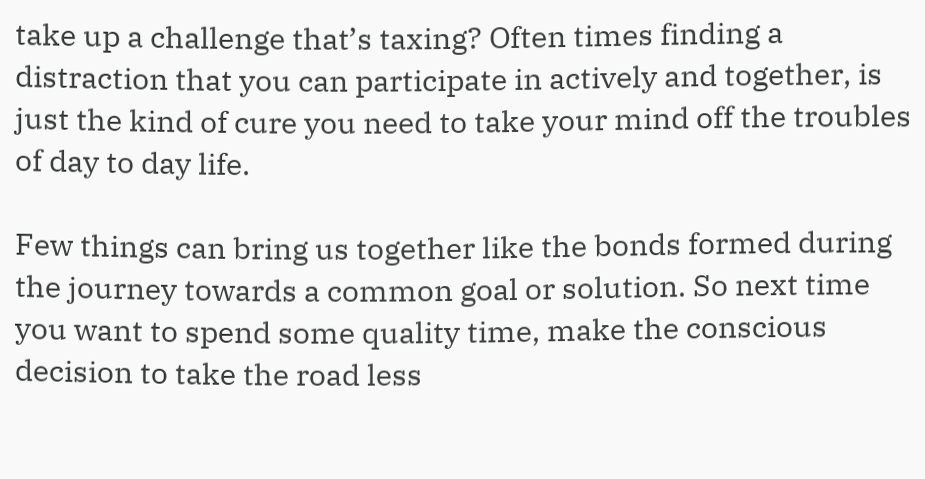take up a challenge that’s taxing? Often times finding a distraction that you can participate in actively and together, is just the kind of cure you need to take your mind off the troubles of day to day life.

Few things can bring us together like the bonds formed during the journey towards a common goal or solution. So next time you want to spend some quality time, make the conscious decision to take the road less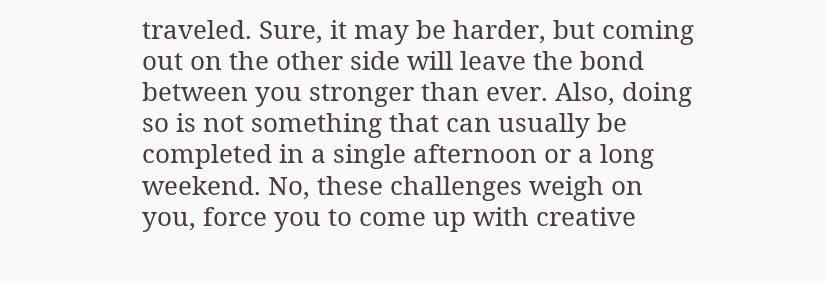traveled. Sure, it may be harder, but coming out on the other side will leave the bond between you stronger than ever. Also, doing so is not something that can usually be completed in a single afternoon or a long weekend. No, these challenges weigh on you, force you to come up with creative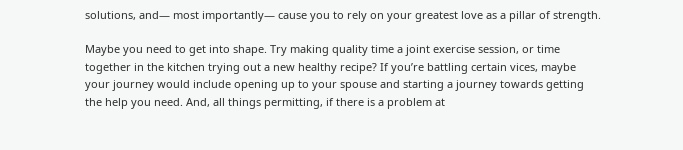solutions, and— most importantly— cause you to rely on your greatest love as a pillar of strength.

Maybe you need to get into shape. Try making quality time a joint exercise session, or time together in the kitchen trying out a new healthy recipe? If you’re battling certain vices, maybe your journey would include opening up to your spouse and starting a journey towards getting the help you need. And, all things permitting, if there is a problem at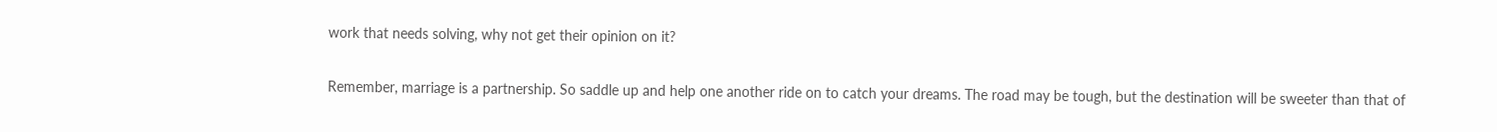work that needs solving, why not get their opinion on it?

Remember, marriage is a partnership. So saddle up and help one another ride on to catch your dreams. The road may be tough, but the destination will be sweeter than that of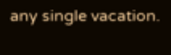any single vacation.